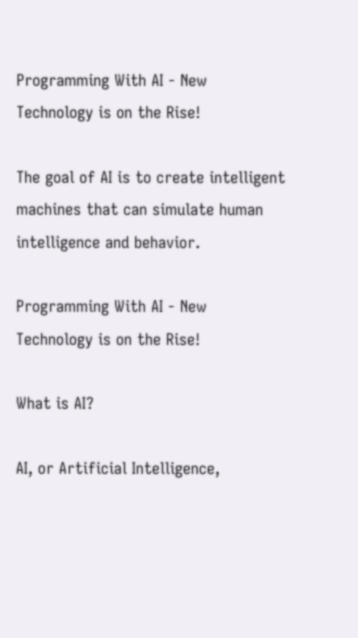Programming With AI - New Technology is on the Rise!

The goal of AI is to create intelligent machines that can simulate human intelligence and behavior.

Programming With AI - New Technology is on the Rise!

What is AI?

AI, or Artificial Intelligence,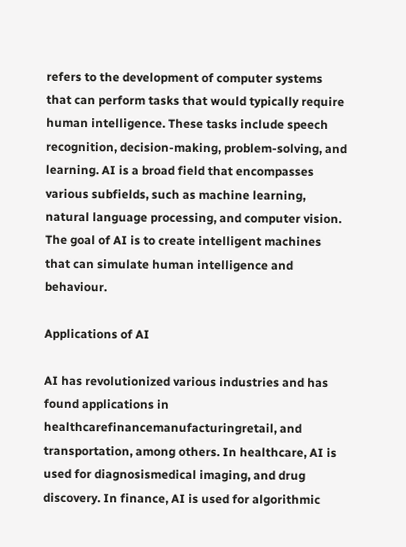refers to the development of computer systems that can perform tasks that would typically require human intelligence. These tasks include speech recognition, decision-making, problem-solving, and learning. AI is a broad field that encompasses various subfields, such as machine learning, natural language processing, and computer vision. The goal of AI is to create intelligent machines that can simulate human intelligence and behaviour.

Applications of AI

AI has revolutionized various industries and has found applications in healthcarefinancemanufacturingretail, and transportation, among others. In healthcare, AI is used for diagnosismedical imaging, and drug discovery. In finance, AI is used for algorithmic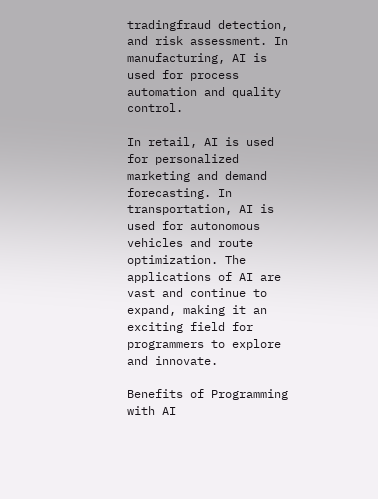tradingfraud detection, and risk assessment. In manufacturing, AI is used for process automation and quality control.

In retail, AI is used for personalized marketing and demand forecasting. In transportation, AI is used for autonomous vehicles and route optimization. The applications of AI are vast and continue to expand, making it an exciting field for programmers to explore and innovate.

Benefits of Programming with AI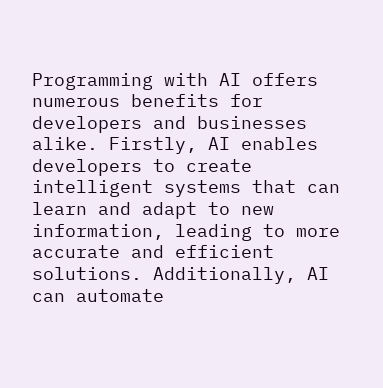Programming with AI offers numerous benefits for developers and businesses alike. Firstly, AI enables developers to create intelligent systems that can learn and adapt to new information, leading to more accurate and efficient solutions. Additionally, AI can automate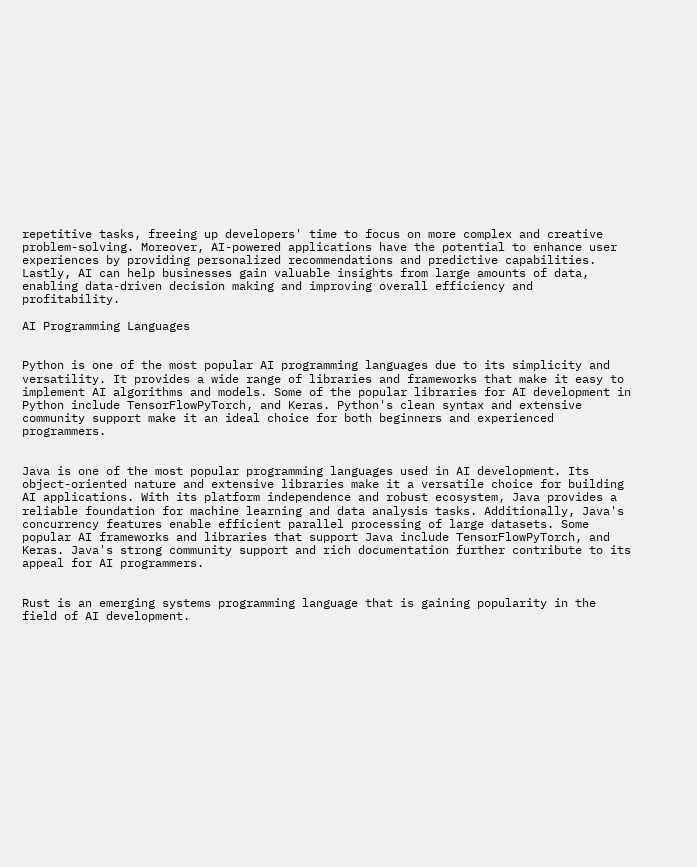repetitive tasks, freeing up developers' time to focus on more complex and creative problem-solving. Moreover, AI-powered applications have the potential to enhance user experiences by providing personalized recommendations and predictive capabilities. Lastly, AI can help businesses gain valuable insights from large amounts of data, enabling data-driven decision making and improving overall efficiency and profitability.

AI Programming Languages


Python is one of the most popular AI programming languages due to its simplicity and versatility. It provides a wide range of libraries and frameworks that make it easy to implement AI algorithms and models. Some of the popular libraries for AI development in Python include TensorFlowPyTorch, and Keras. Python's clean syntax and extensive community support make it an ideal choice for both beginners and experienced programmers.


Java is one of the most popular programming languages used in AI development. Its object-oriented nature and extensive libraries make it a versatile choice for building AI applications. With its platform independence and robust ecosystem, Java provides a reliable foundation for machine learning and data analysis tasks. Additionally, Java's concurrency features enable efficient parallel processing of large datasets. Some popular AI frameworks and libraries that support Java include TensorFlowPyTorch, and Keras. Java's strong community support and rich documentation further contribute to its appeal for AI programmers.


Rust is an emerging systems programming language that is gaining popularity in the field of AI development.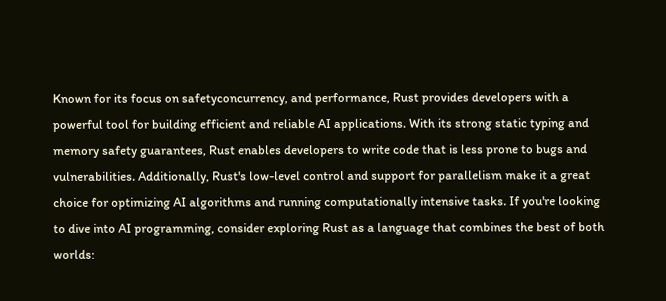Known for its focus on safetyconcurrency, and performance, Rust provides developers with a powerful tool for building efficient and reliable AI applications. With its strong static typing and memory safety guarantees, Rust enables developers to write code that is less prone to bugs and vulnerabilities. Additionally, Rust's low-level control and support for parallelism make it a great choice for optimizing AI algorithms and running computationally intensive tasks. If you're looking to dive into AI programming, consider exploring Rust as a language that combines the best of both worlds: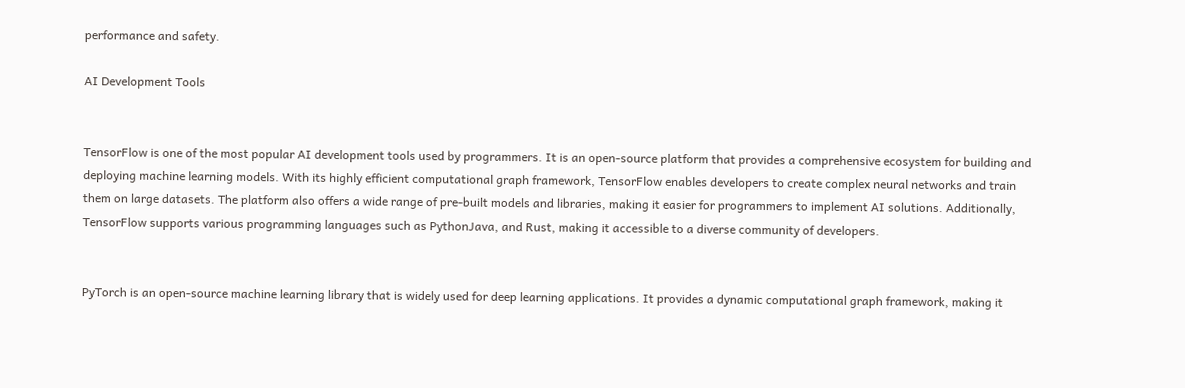performance and safety.

AI Development Tools


TensorFlow is one of the most popular AI development tools used by programmers. It is an open-source platform that provides a comprehensive ecosystem for building and deploying machine learning models. With its highly efficient computational graph framework, TensorFlow enables developers to create complex neural networks and train them on large datasets. The platform also offers a wide range of pre-built models and libraries, making it easier for programmers to implement AI solutions. Additionally, TensorFlow supports various programming languages such as PythonJava, and Rust, making it accessible to a diverse community of developers.


PyTorch is an open-source machine learning library that is widely used for deep learning applications. It provides a dynamic computational graph framework, making it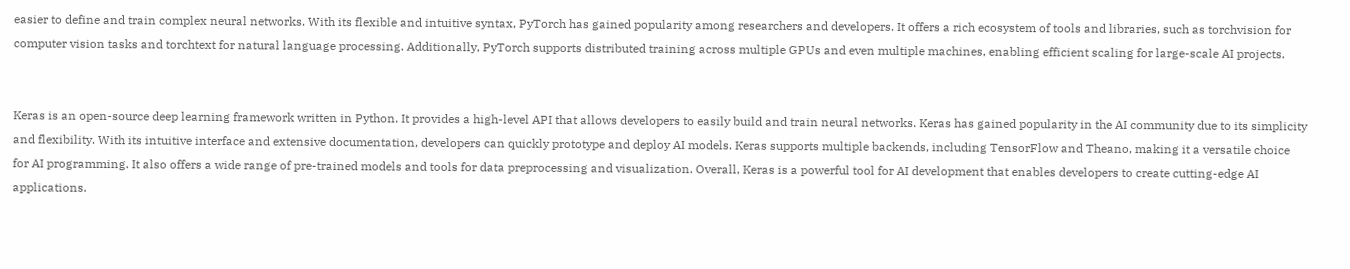easier to define and train complex neural networks. With its flexible and intuitive syntax, PyTorch has gained popularity among researchers and developers. It offers a rich ecosystem of tools and libraries, such as torchvision for computer vision tasks and torchtext for natural language processing. Additionally, PyTorch supports distributed training across multiple GPUs and even multiple machines, enabling efficient scaling for large-scale AI projects.


Keras is an open-source deep learning framework written in Python. It provides a high-level API that allows developers to easily build and train neural networks. Keras has gained popularity in the AI community due to its simplicity and flexibility. With its intuitive interface and extensive documentation, developers can quickly prototype and deploy AI models. Keras supports multiple backends, including TensorFlow and Theano, making it a versatile choice for AI programming. It also offers a wide range of pre-trained models and tools for data preprocessing and visualization. Overall, Keras is a powerful tool for AI development that enables developers to create cutting-edge AI applications.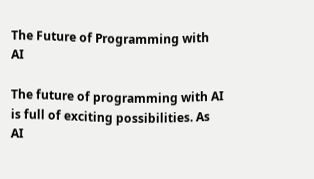The Future of Programming with AI

The future of programming with AI is full of exciting possibilities. As AI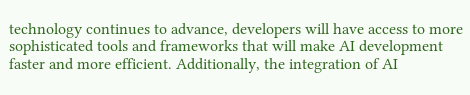technology continues to advance, developers will have access to more sophisticated tools and frameworks that will make AI development faster and more efficient. Additionally, the integration of AI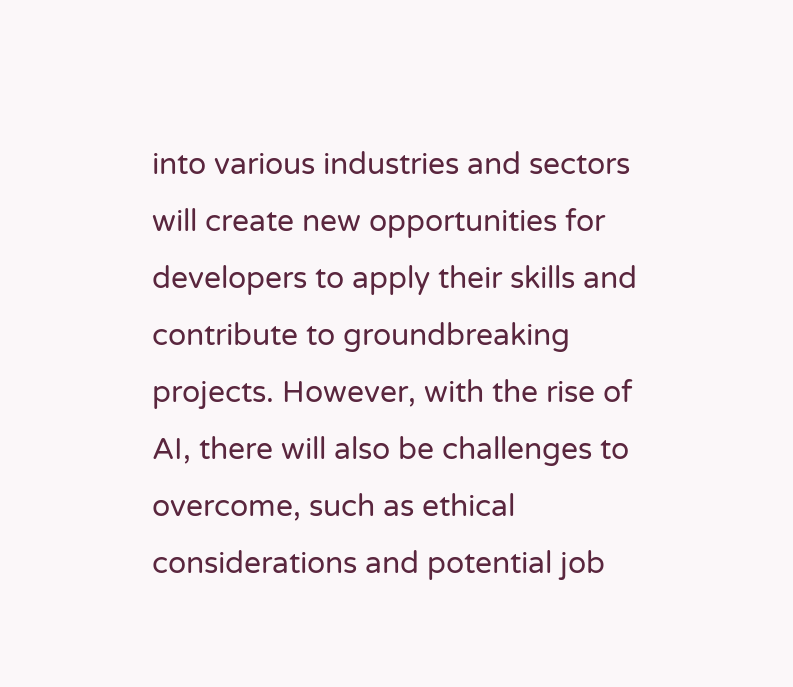into various industries and sectors will create new opportunities for developers to apply their skills and contribute to groundbreaking projects. However, with the rise of AI, there will also be challenges to overcome, such as ethical considerations and potential job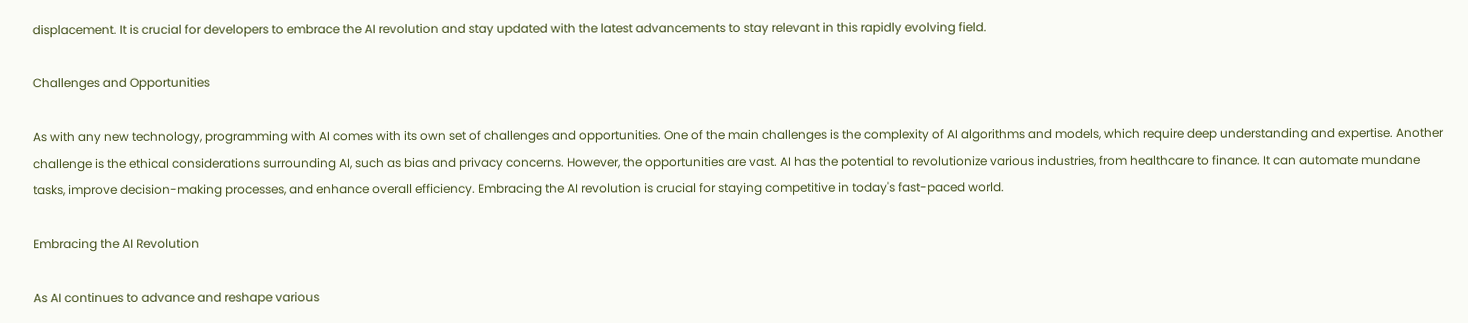displacement. It is crucial for developers to embrace the AI revolution and stay updated with the latest advancements to stay relevant in this rapidly evolving field.

Challenges and Opportunities

As with any new technology, programming with AI comes with its own set of challenges and opportunities. One of the main challenges is the complexity of AI algorithms and models, which require deep understanding and expertise. Another challenge is the ethical considerations surrounding AI, such as bias and privacy concerns. However, the opportunities are vast. AI has the potential to revolutionize various industries, from healthcare to finance. It can automate mundane tasks, improve decision-making processes, and enhance overall efficiency. Embracing the AI revolution is crucial for staying competitive in today's fast-paced world.

Embracing the AI Revolution

As AI continues to advance and reshape various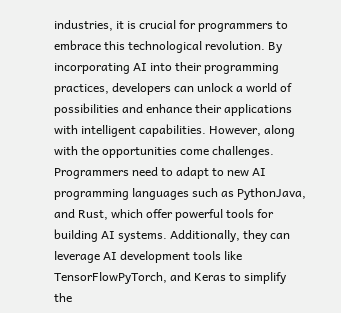industries, it is crucial for programmers to embrace this technological revolution. By incorporating AI into their programming practices, developers can unlock a world of possibilities and enhance their applications with intelligent capabilities. However, along with the opportunities come challenges. Programmers need to adapt to new AI programming languages such as PythonJava, and Rust, which offer powerful tools for building AI systems. Additionally, they can leverage AI development tools like TensorFlowPyTorch, and Keras to simplify the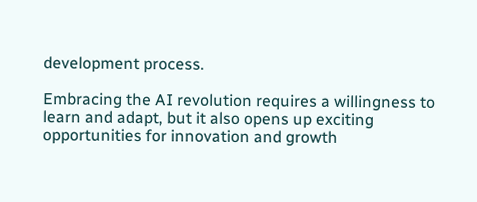development process.

Embracing the AI revolution requires a willingness to learn and adapt, but it also opens up exciting opportunities for innovation and growth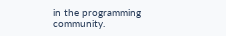in the programming community.